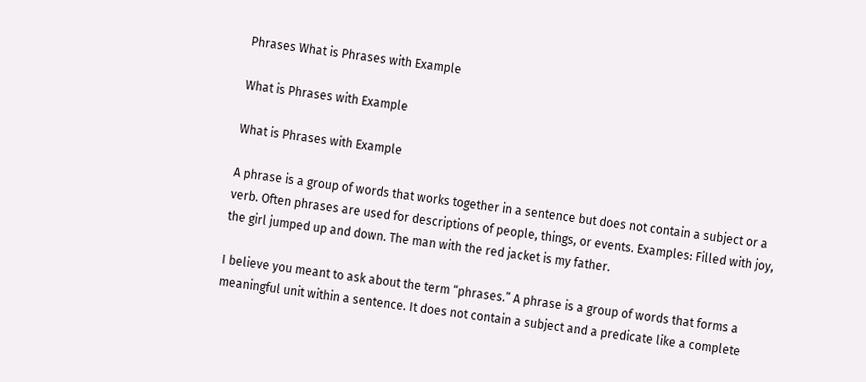Phrases What is Phrases with Example

What is Phrases with Example

What is Phrases with Example

A phrase is a group of words that works together in a sentence but does not contain a subject or a verb. Often phrases are used for descriptions of people, things, or events. Examples: Filled with joy, the girl jumped up and down. The man with the red jacket is my father.

I believe you meant to ask about the term “phrases.” A phrase is a group of words that forms a meaningful unit within a sentence. It does not contain a subject and a predicate like a complete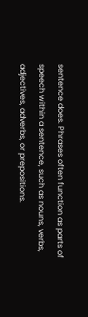sentence does. Phrases often function as parts of speech within a sentence, such as nouns, verbs, adjectives, adverbs, or prepositions.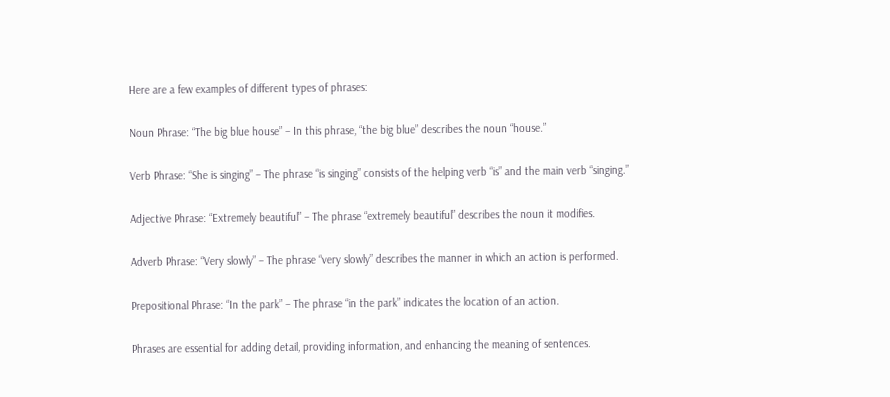Here are a few examples of different types of phrases:

Noun Phrase: “The big blue house” – In this phrase, “the big blue” describes the noun “house.”

Verb Phrase: “She is singing” – The phrase “is singing” consists of the helping verb “is” and the main verb “singing.”

Adjective Phrase: “Extremely beautiful” – The phrase “extremely beautiful” describes the noun it modifies.

Adverb Phrase: “Very slowly” – The phrase “very slowly” describes the manner in which an action is performed.

Prepositional Phrase: “In the park” – The phrase “in the park” indicates the location of an action.

Phrases are essential for adding detail, providing information, and enhancing the meaning of sentences.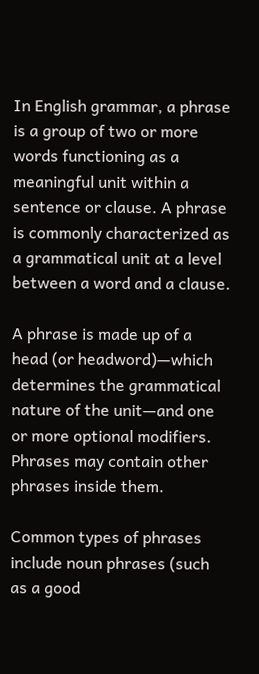In English grammar, a phrase is a group of two or more words functioning as a meaningful unit within a sentence or clause. A phrase is commonly characterized as a grammatical unit at a level between a word and a clause.

A phrase is made up of a head (or headword)—which determines the grammatical nature of the unit—and one or more optional modifiers. Phrases may contain other phrases inside them.

Common types of phrases include noun phrases (such as a good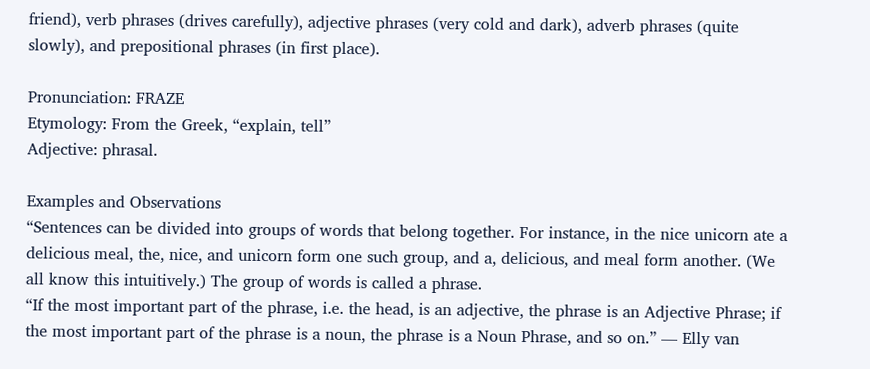friend), verb phrases (drives carefully), adjective phrases (very cold and dark), adverb phrases (quite slowly), and prepositional phrases (in first place).

Pronunciation: FRAZE
Etymology: From the Greek, “explain, tell”
Adjective: phrasal.

Examples and Observations
“Sentences can be divided into groups of words that belong together. For instance, in the nice unicorn ate a delicious meal, the, nice, and unicorn form one such group, and a, delicious, and meal form another. (We all know this intuitively.) The group of words is called a phrase.
“If the most important part of the phrase, i.e. the head, is an adjective, the phrase is an Adjective Phrase; if the most important part of the phrase is a noun, the phrase is a Noun Phrase, and so on.” — Elly van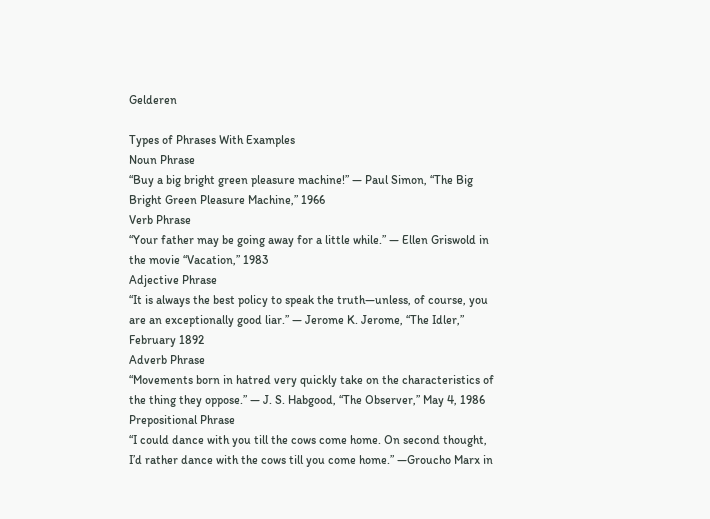Gelderen

Types of Phrases With Examples
Noun Phrase
“Buy a big bright green pleasure machine!” — Paul Simon, “The Big Bright Green Pleasure Machine,” 1966
Verb Phrase
“Your father may be going away for a little while.” — Ellen Griswold in the movie “Vacation,” 1983
Adjective Phrase
“It is always the best policy to speak the truth—unless, of course, you are an exceptionally good liar.” — Jerome K. Jerome, “The Idler,” February 1892
Adverb Phrase
“Movements born in hatred very quickly take on the characteristics of the thing they oppose.” — J. S. Habgood, “The Observer,” May 4, 1986
Prepositional Phrase
“I could dance with you till the cows come home. On second thought, I’d rather dance with the cows till you come home.” —Groucho Marx in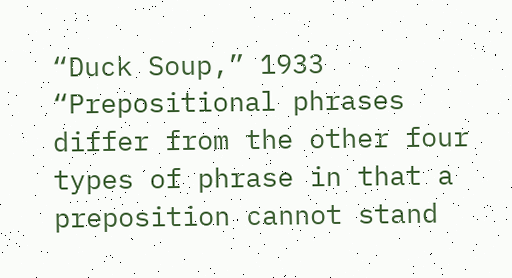“Duck Soup,” 1933
“Prepositional phrases differ from the other four types of phrase in that a preposition cannot stand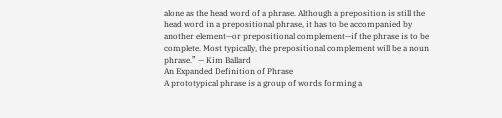alone as the head word of a phrase. Although a preposition is still the head word in a prepositional phrase, it has to be accompanied by another element—or prepositional complement—if the phrase is to be complete. Most typically, the prepositional complement will be a noun phrase.” — Kim Ballard
An Expanded Definition of Phrase
A prototypical phrase is a group of words forming a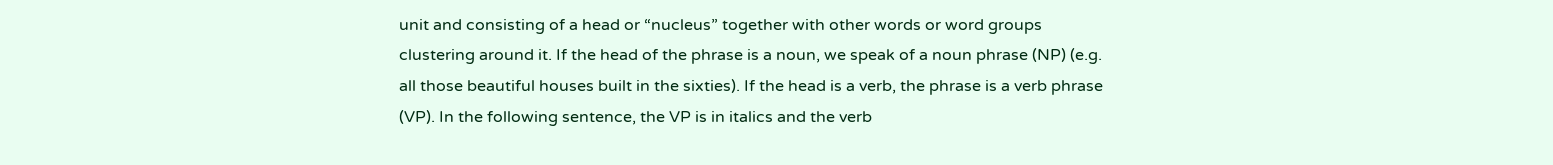unit and consisting of a head or “nucleus” together with other words or word groups clustering around it. If the head of the phrase is a noun, we speak of a noun phrase (NP) (e.g. all those beautiful houses built in the sixties). If the head is a verb, the phrase is a verb phrase (VP). In the following sentence, the VP is in italics and the verb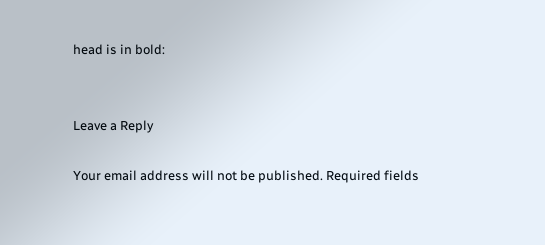head is in bold:


Leave a Reply

Your email address will not be published. Required fields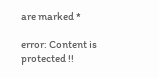are marked *

error: Content is protected !!